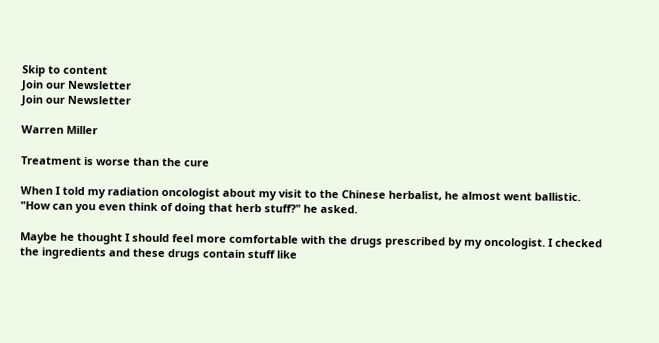Skip to content
Join our Newsletter
Join our Newsletter

Warren Miller

Treatment is worse than the cure

When I told my radiation oncologist about my visit to the Chinese herbalist, he almost went ballistic. "How can you even think of doing that herb stuff?" he asked.

Maybe he thought I should feel more comfortable with the drugs prescribed by my oncologist. I checked the ingredients and these drugs contain stuff like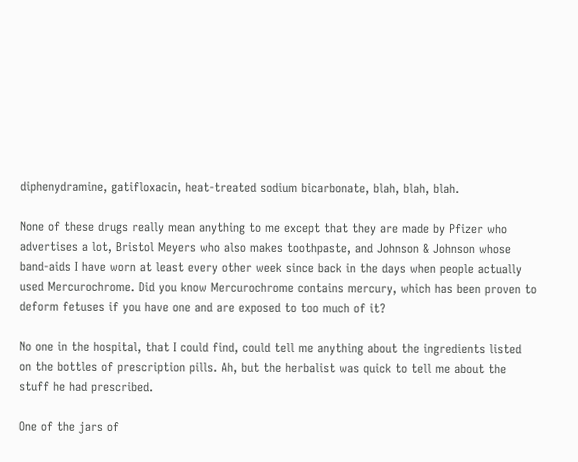diphenydramine, gatifloxacin, heat-treated sodium bicarbonate, blah, blah, blah.

None of these drugs really mean anything to me except that they are made by Pfizer who advertises a lot, Bristol Meyers who also makes toothpaste, and Johnson & Johnson whose band-aids I have worn at least every other week since back in the days when people actually used Mercurochrome. Did you know Mercurochrome contains mercury, which has been proven to deform fetuses if you have one and are exposed to too much of it?

No one in the hospital, that I could find, could tell me anything about the ingredients listed on the bottles of prescription pills. Ah, but the herbalist was quick to tell me about the stuff he had prescribed.

One of the jars of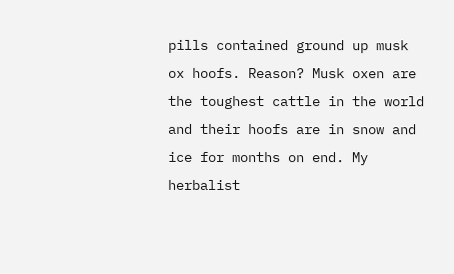pills contained ground up musk ox hoofs. Reason? Musk oxen are the toughest cattle in the world and their hoofs are in snow and ice for months on end. My herbalist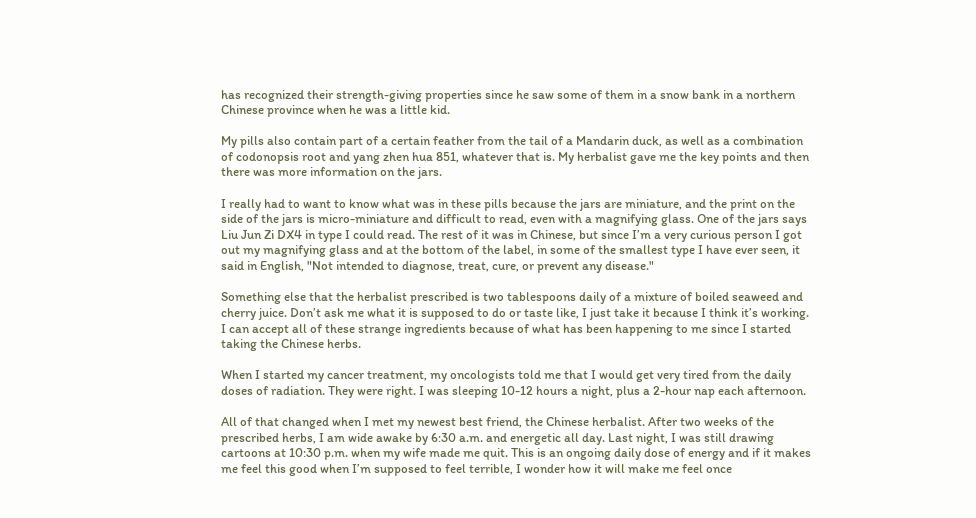has recognized their strength-giving properties since he saw some of them in a snow bank in a northern Chinese province when he was a little kid.

My pills also contain part of a certain feather from the tail of a Mandarin duck, as well as a combination of codonopsis root and yang zhen hua 851, whatever that is. My herbalist gave me the key points and then there was more information on the jars.

I really had to want to know what was in these pills because the jars are miniature, and the print on the side of the jars is micro-miniature and difficult to read, even with a magnifying glass. One of the jars says Liu Jun Zi DX4 in type I could read. The rest of it was in Chinese, but since I’m a very curious person I got out my magnifying glass and at the bottom of the label, in some of the smallest type I have ever seen, it said in English, "Not intended to diagnose, treat, cure, or prevent any disease."

Something else that the herbalist prescribed is two tablespoons daily of a mixture of boiled seaweed and cherry juice. Don’t ask me what it is supposed to do or taste like, I just take it because I think it’s working. I can accept all of these strange ingredients because of what has been happening to me since I started taking the Chinese herbs.

When I started my cancer treatment, my oncologists told me that I would get very tired from the daily doses of radiation. They were right. I was sleeping 10-12 hours a night, plus a 2-hour nap each afternoon.

All of that changed when I met my newest best friend, the Chinese herbalist. After two weeks of the prescribed herbs, I am wide awake by 6:30 a.m. and energetic all day. Last night, I was still drawing cartoons at 10:30 p.m. when my wife made me quit. This is an ongoing daily dose of energy and if it makes me feel this good when I’m supposed to feel terrible, I wonder how it will make me feel once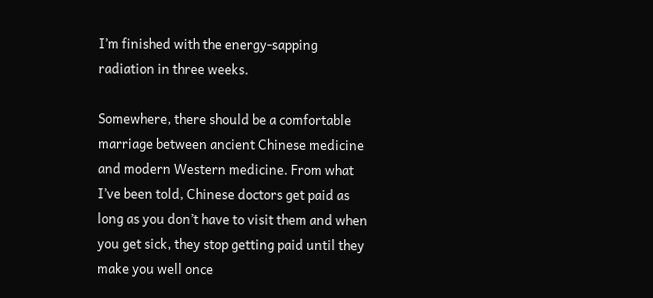I’m finished with the energy-sapping radiation in three weeks.

Somewhere, there should be a comfortable marriage between ancient Chinese medicine and modern Western medicine. From what I’ve been told, Chinese doctors get paid as long as you don’t have to visit them and when you get sick, they stop getting paid until they make you well once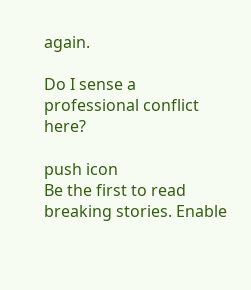again.

Do I sense a professional conflict here?

push icon
Be the first to read breaking stories. Enable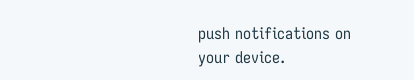push notifications on your device.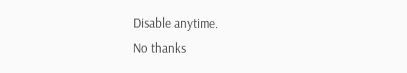Disable anytime.
No thanks